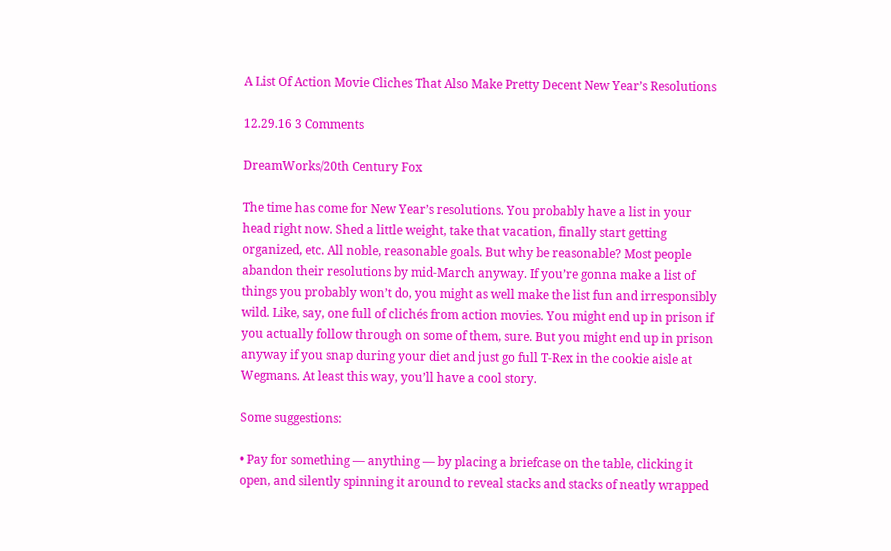A List Of Action Movie Cliches That Also Make Pretty Decent New Year’s Resolutions

12.29.16 3 Comments

DreamWorks/20th Century Fox

The time has come for New Year’s resolutions. You probably have a list in your head right now. Shed a little weight, take that vacation, finally start getting organized, etc. All noble, reasonable goals. But why be reasonable? Most people abandon their resolutions by mid-March anyway. If you’re gonna make a list of things you probably won’t do, you might as well make the list fun and irresponsibly wild. Like, say, one full of clichés from action movies. You might end up in prison if you actually follow through on some of them, sure. But you might end up in prison anyway if you snap during your diet and just go full T-Rex in the cookie aisle at Wegmans. At least this way, you’ll have a cool story.

Some suggestions:

• Pay for something — anything — by placing a briefcase on the table, clicking it open, and silently spinning it around to reveal stacks and stacks of neatly wrapped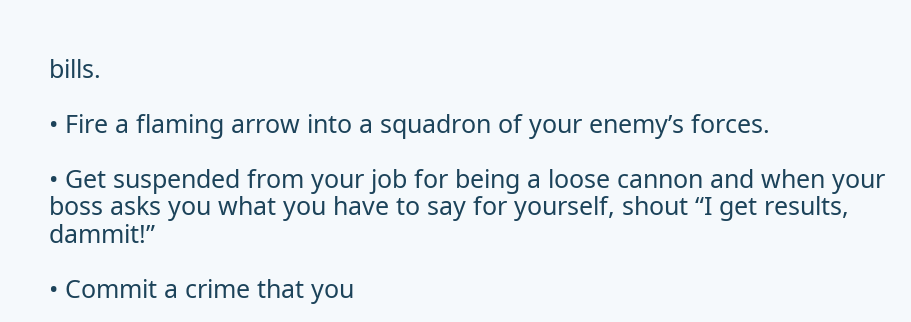bills.

• Fire a flaming arrow into a squadron of your enemy’s forces.

• Get suspended from your job for being a loose cannon and when your boss asks you what you have to say for yourself, shout “I get results, dammit!”

• Commit a crime that you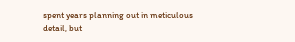spent years planning out in meticulous detail, but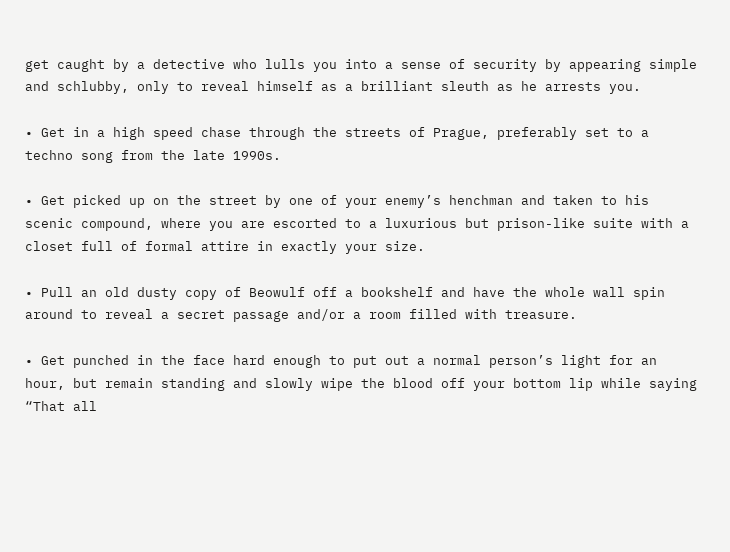get caught by a detective who lulls you into a sense of security by appearing simple and schlubby, only to reveal himself as a brilliant sleuth as he arrests you.

• Get in a high speed chase through the streets of Prague, preferably set to a techno song from the late 1990s.

• Get picked up on the street by one of your enemy’s henchman and taken to his scenic compound, where you are escorted to a luxurious but prison-like suite with a closet full of formal attire in exactly your size.

• Pull an old dusty copy of Beowulf off a bookshelf and have the whole wall spin around to reveal a secret passage and/or a room filled with treasure.

• Get punched in the face hard enough to put out a normal person’s light for an hour, but remain standing and slowly wipe the blood off your bottom lip while saying “That all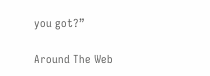you got?”

Around The Web